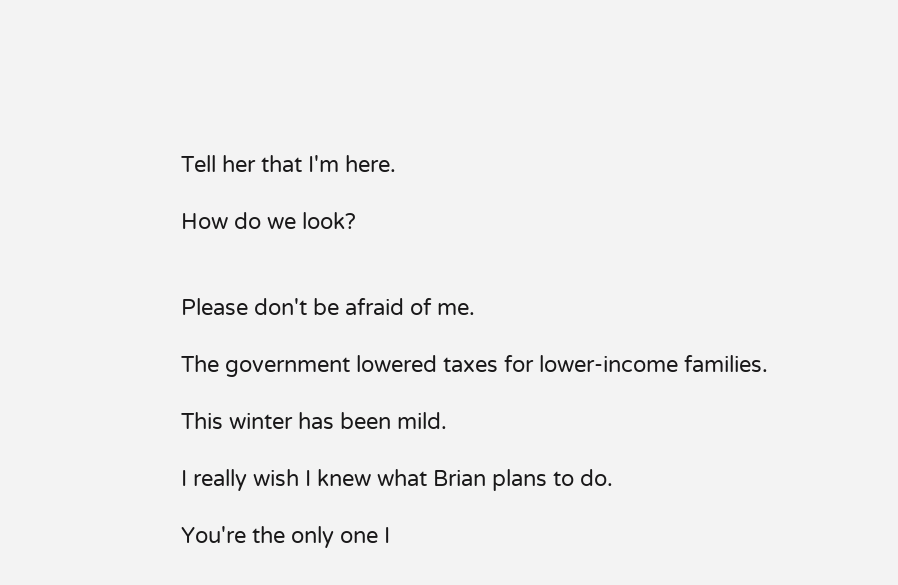Tell her that I'm here.

How do we look?


Please don't be afraid of me.

The government lowered taxes for lower-income families.

This winter has been mild.

I really wish I knew what Brian plans to do.

You're the only one I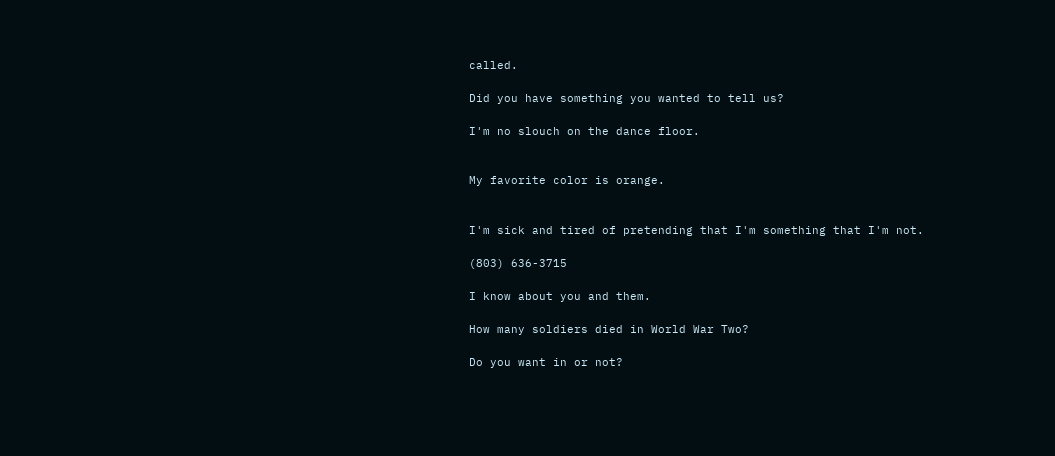called.

Did you have something you wanted to tell us?

I'm no slouch on the dance floor.


My favorite color is orange.


I'm sick and tired of pretending that I'm something that I'm not.

(803) 636-3715

I know about you and them.

How many soldiers died in World War Two?

Do you want in or not?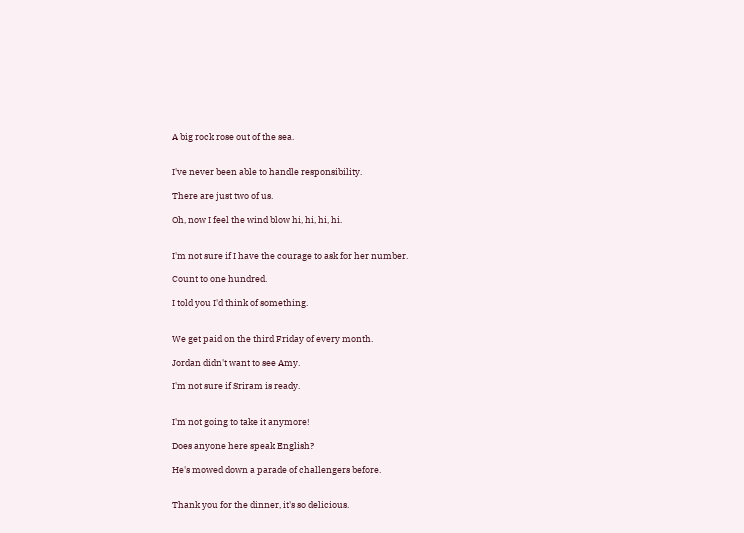A big rock rose out of the sea.


I've never been able to handle responsibility.

There are just two of us.

Oh, now I feel the wind blow hi, hi, hi, hi.


I'm not sure if I have the courage to ask for her number.

Count to one hundred.

I told you I'd think of something.


We get paid on the third Friday of every month.

Jordan didn't want to see Amy.

I'm not sure if Sriram is ready.


I'm not going to take it anymore!

Does anyone here speak English?

He's mowed down a parade of challengers before.


Thank you for the dinner, it's so delicious.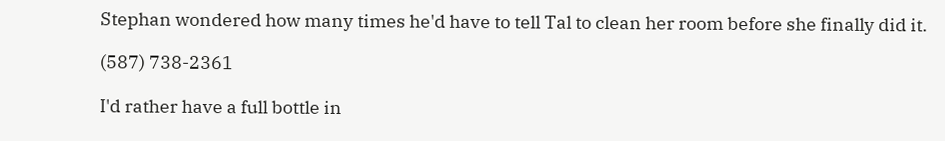Stephan wondered how many times he'd have to tell Tal to clean her room before she finally did it.

(587) 738-2361

I'd rather have a full bottle in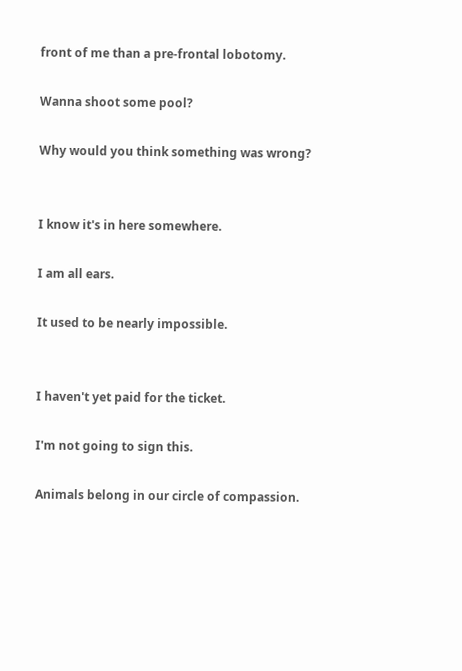front of me than a pre-frontal lobotomy.

Wanna shoot some pool?

Why would you think something was wrong?


I know it's in here somewhere.

I am all ears.

It used to be nearly impossible.


I haven't yet paid for the ticket.

I'm not going to sign this.

Animals belong in our circle of compassion.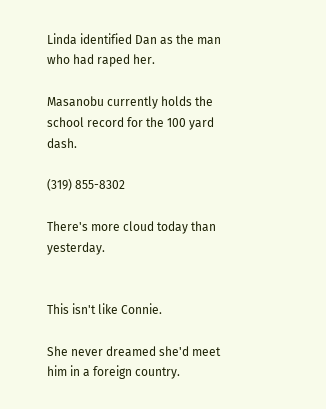Linda identified Dan as the man who had raped her.

Masanobu currently holds the school record for the 100 yard dash.

(319) 855-8302

There's more cloud today than yesterday.


This isn't like Connie.

She never dreamed she'd meet him in a foreign country.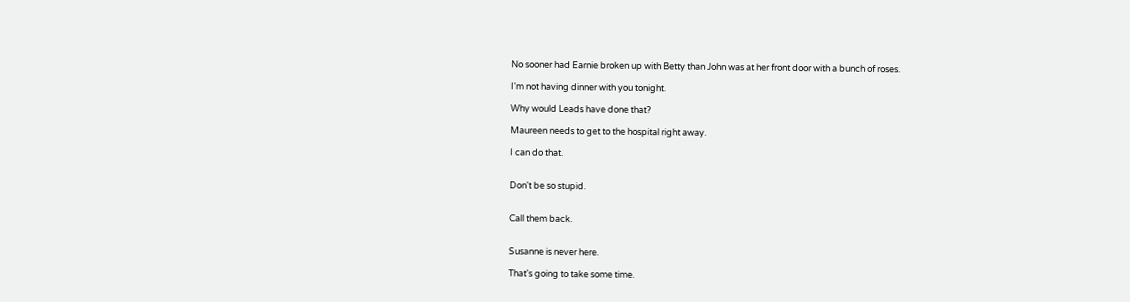No sooner had Earnie broken up with Betty than John was at her front door with a bunch of roses.

I'm not having dinner with you tonight.

Why would Leads have done that?

Maureen needs to get to the hospital right away.

I can do that.


Don't be so stupid.


Call them back.


Susanne is never here.

That's going to take some time.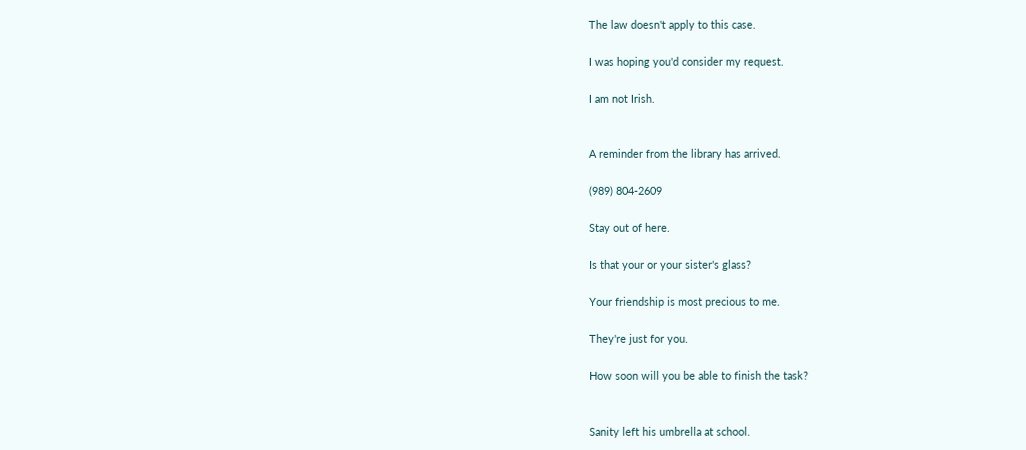The law doesn't apply to this case.

I was hoping you'd consider my request.

I am not Irish.


A reminder from the library has arrived.

(989) 804-2609

Stay out of here.

Is that your or your sister's glass?

Your friendship is most precious to me.

They're just for you.

How soon will you be able to finish the task?


Sanity left his umbrella at school.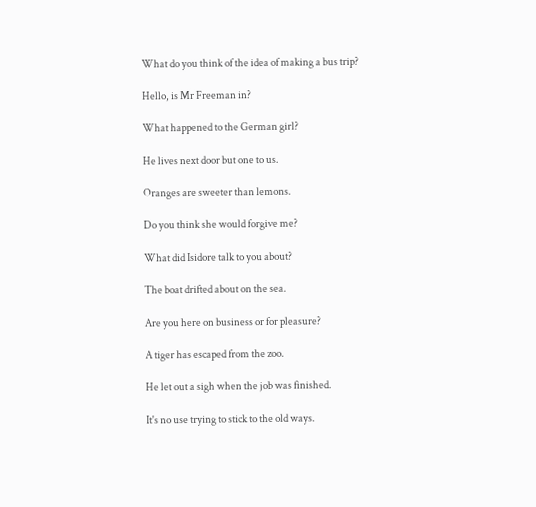What do you think of the idea of making a bus trip?

Hello, is Mr Freeman in?

What happened to the German girl?

He lives next door but one to us.

Oranges are sweeter than lemons.

Do you think she would forgive me?

What did Isidore talk to you about?

The boat drifted about on the sea.

Are you here on business or for pleasure?

A tiger has escaped from the zoo.

He let out a sigh when the job was finished.

It's no use trying to stick to the old ways.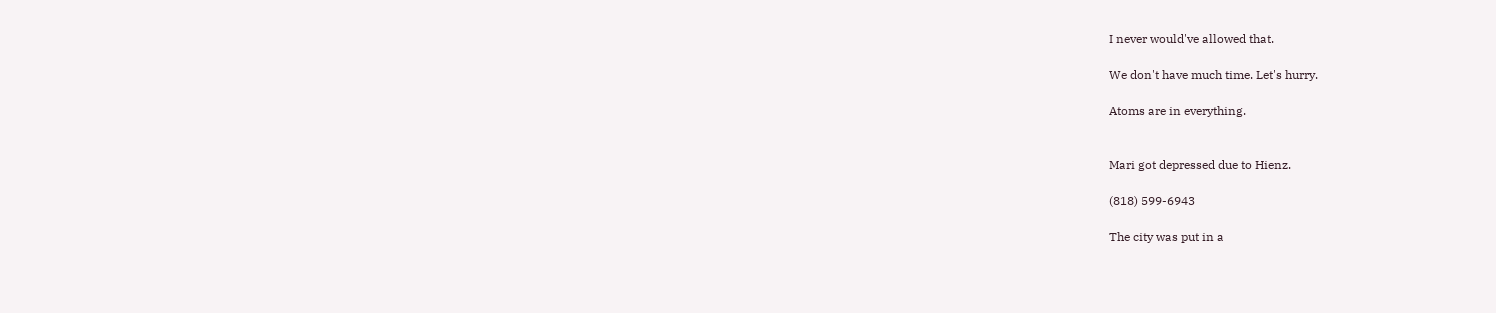I never would've allowed that.

We don't have much time. Let's hurry.

Atoms are in everything.


Mari got depressed due to Hienz.

(818) 599-6943

The city was put in a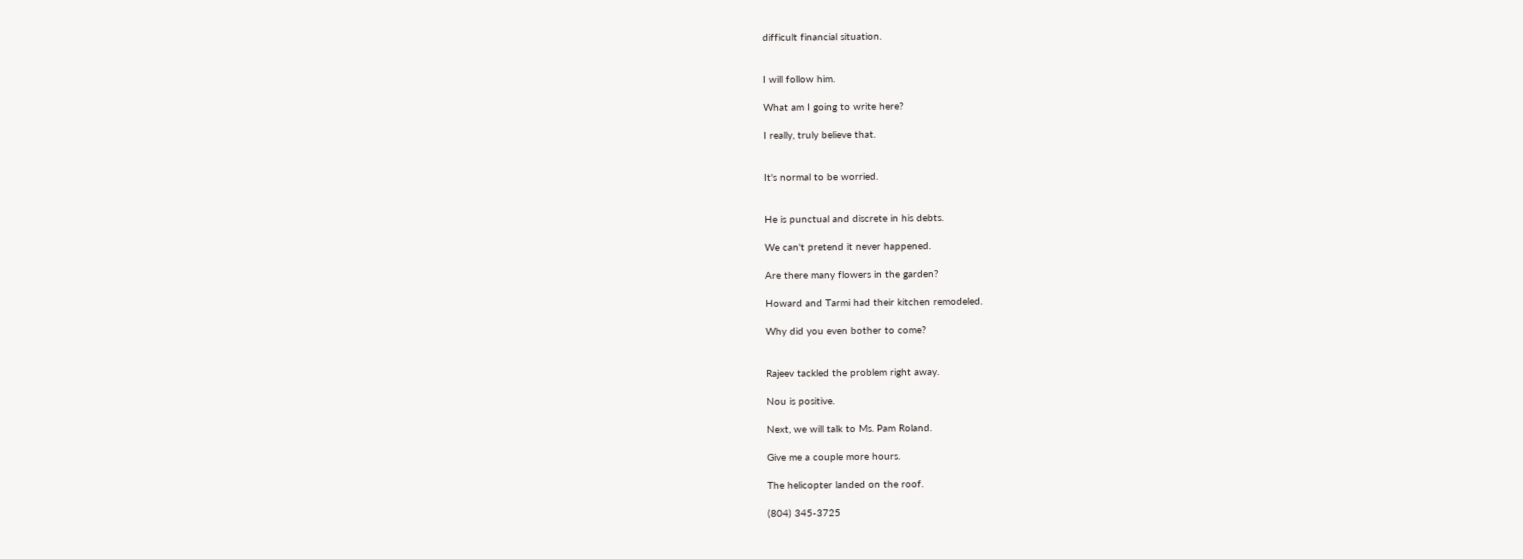difficult financial situation.


I will follow him.

What am I going to write here?

I really, truly believe that.


It's normal to be worried.


He is punctual and discrete in his debts.

We can't pretend it never happened.

Are there many flowers in the garden?

Howard and Tarmi had their kitchen remodeled.

Why did you even bother to come?


Rajeev tackled the problem right away.

Nou is positive.

Next, we will talk to Ms. Pam Roland.

Give me a couple more hours.

The helicopter landed on the roof.

(804) 345-3725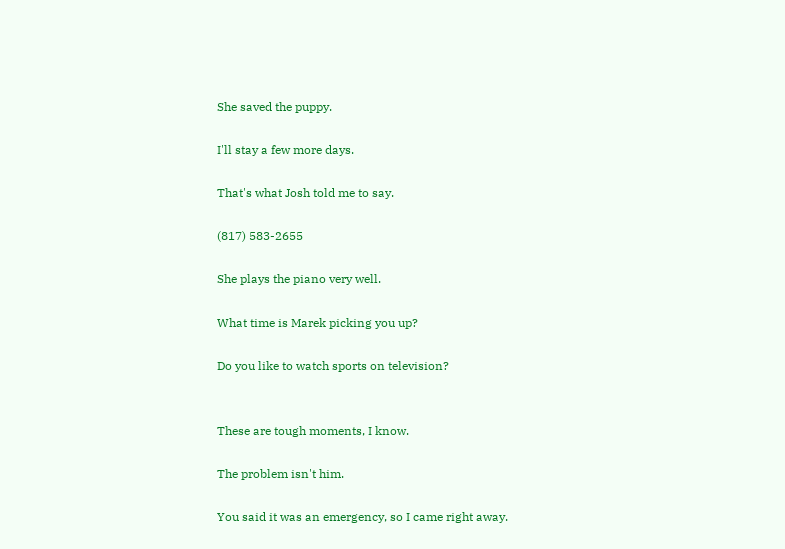She saved the puppy.

I'll stay a few more days.

That's what Josh told me to say.

(817) 583-2655

She plays the piano very well.

What time is Marek picking you up?

Do you like to watch sports on television?


These are tough moments, I know.

The problem isn't him.

You said it was an emergency, so I came right away.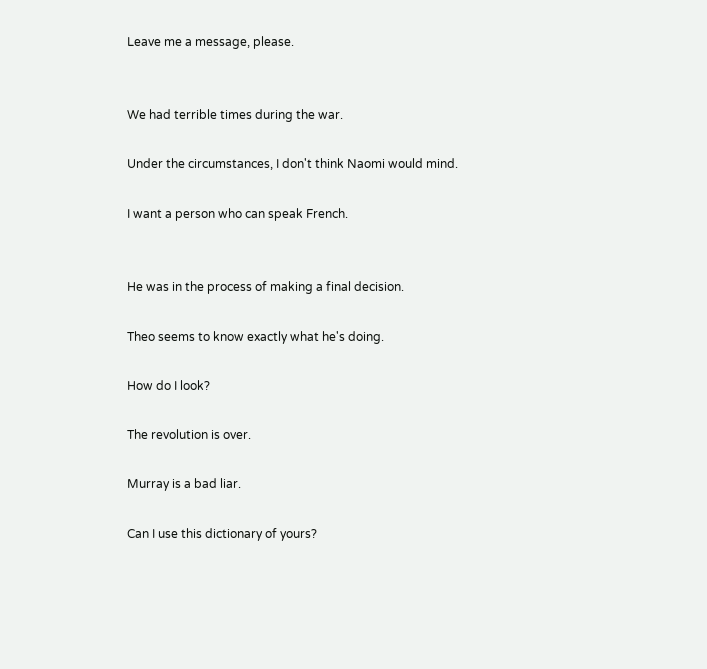Leave me a message, please.


We had terrible times during the war.

Under the circumstances, I don't think Naomi would mind.

I want a person who can speak French.


He was in the process of making a final decision.

Theo seems to know exactly what he's doing.

How do I look?

The revolution is over.

Murray is a bad liar.

Can I use this dictionary of yours?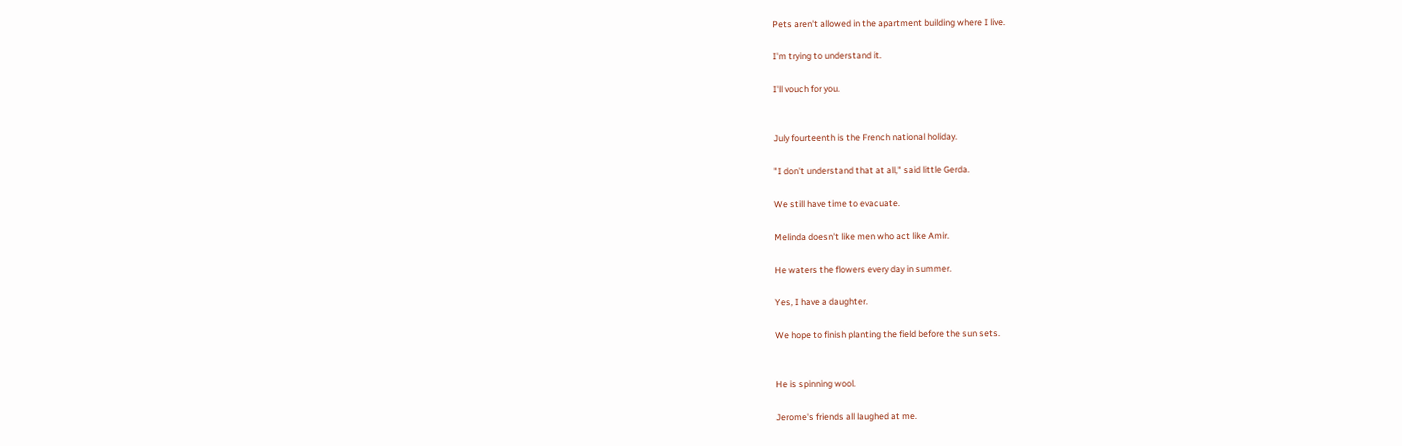Pets aren't allowed in the apartment building where I live.

I'm trying to understand it.

I'll vouch for you.


July fourteenth is the French national holiday.

"I don't understand that at all," said little Gerda.

We still have time to evacuate.

Melinda doesn't like men who act like Amir.

He waters the flowers every day in summer.

Yes, I have a daughter.

We hope to finish planting the field before the sun sets.


He is spinning wool.

Jerome's friends all laughed at me.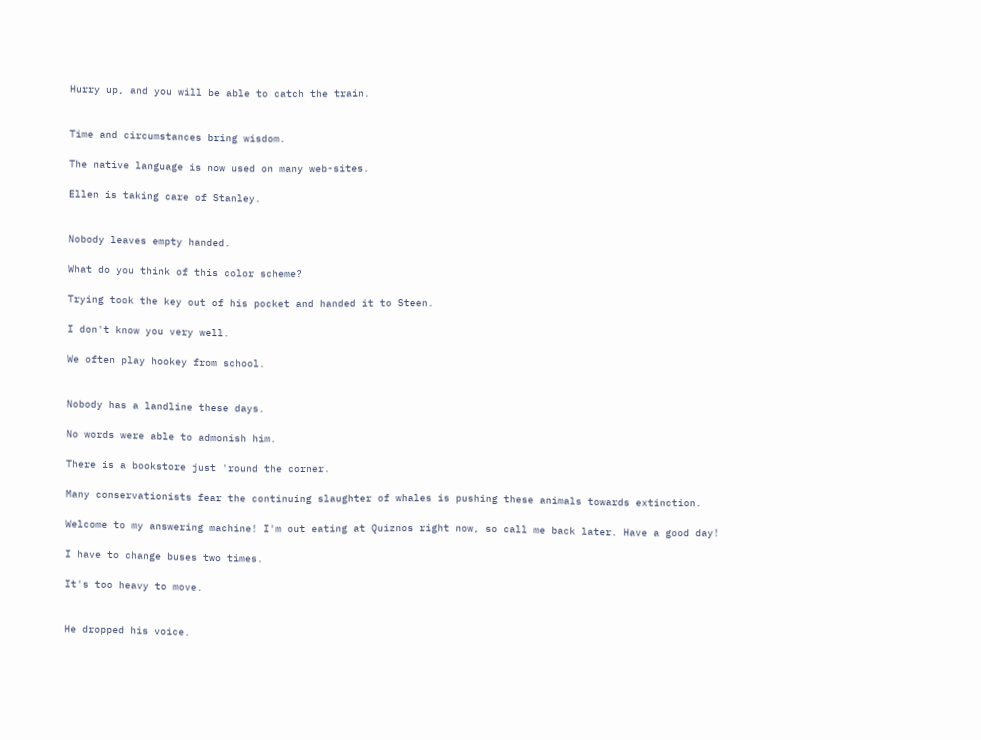Hurry up, and you will be able to catch the train.


Time and circumstances bring wisdom.

The native language is now used on many web-sites.

Ellen is taking care of Stanley.


Nobody leaves empty handed.

What do you think of this color scheme?

Trying took the key out of his pocket and handed it to Steen.

I don't know you very well.

We often play hookey from school.


Nobody has a landline these days.

No words were able to admonish him.

There is a bookstore just 'round the corner.

Many conservationists fear the continuing slaughter of whales is pushing these animals towards extinction.

Welcome to my answering machine! I'm out eating at Quiznos right now, so call me back later. Have a good day!

I have to change buses two times.

It's too heavy to move.


He dropped his voice.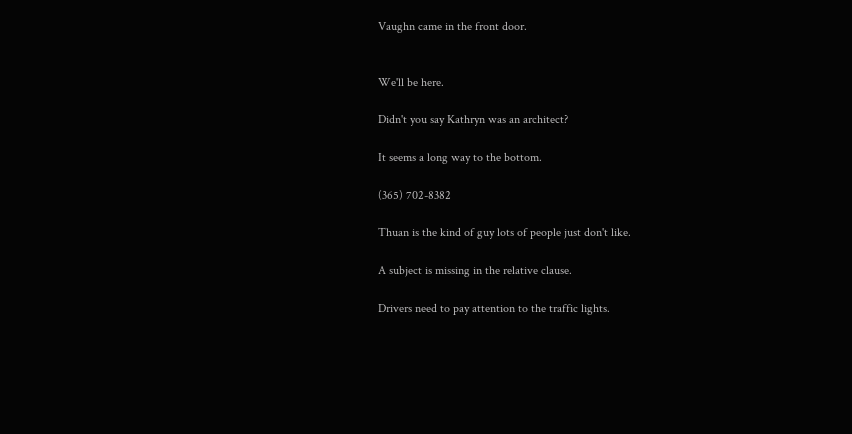Vaughn came in the front door.


We'll be here.

Didn't you say Kathryn was an architect?

It seems a long way to the bottom.

(365) 702-8382

Thuan is the kind of guy lots of people just don't like.

A subject is missing in the relative clause.

Drivers need to pay attention to the traffic lights.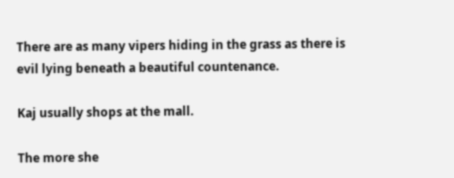There are as many vipers hiding in the grass as there is evil lying beneath a beautiful countenance.

Kaj usually shops at the mall.

The more she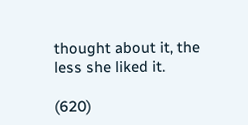thought about it, the less she liked it.

(620)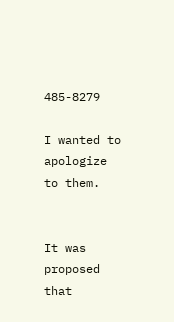485-8279

I wanted to apologize to them.


It was proposed that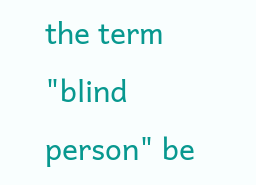the term "blind person" be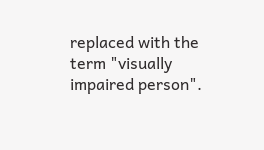replaced with the term "visually impaired person".